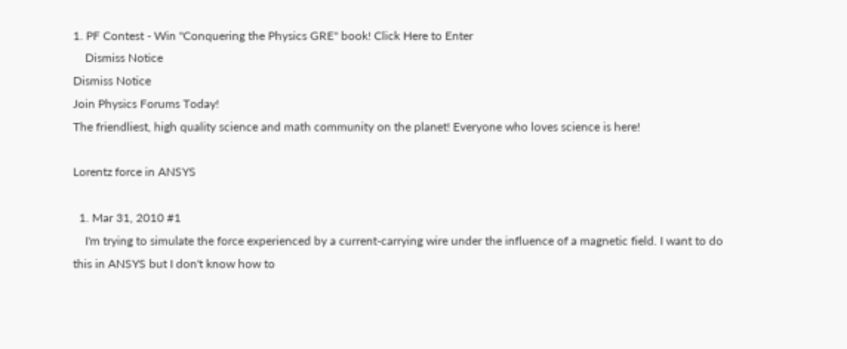1. PF Contest - Win "Conquering the Physics GRE" book! Click Here to Enter
    Dismiss Notice
Dismiss Notice
Join Physics Forums Today!
The friendliest, high quality science and math community on the planet! Everyone who loves science is here!

Lorentz force in ANSYS

  1. Mar 31, 2010 #1
    I'm trying to simulate the force experienced by a current-carrying wire under the influence of a magnetic field. I want to do this in ANSYS but I don't know how to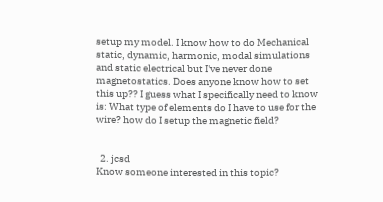setup my model. I know how to do Mechanical static, dynamic, harmonic, modal simulations and static electrical but I've never done magnetostatics. Does anyone know how to set this up?? I guess what I specifically need to know is: What type of elements do I have to use for the wire? how do I setup the magnetic field?


  2. jcsd
Know someone interested in this topic?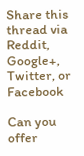Share this thread via Reddit, Google+, Twitter, or Facebook

Can you offer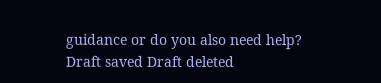guidance or do you also need help?
Draft saved Draft deleted